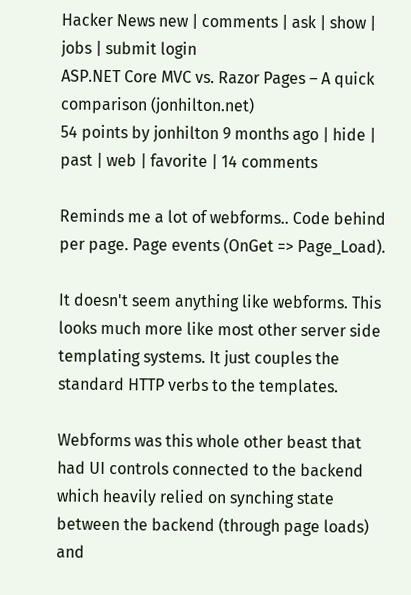Hacker News new | comments | ask | show | jobs | submit login
ASP.NET Core MVC vs. Razor Pages – A quick comparison (jonhilton.net)
54 points by jonhilton 9 months ago | hide | past | web | favorite | 14 comments

Reminds me a lot of webforms.. Code behind per page. Page events (OnGet => Page_Load).

It doesn't seem anything like webforms. This looks much more like most other server side templating systems. It just couples the standard HTTP verbs to the templates.

Webforms was this whole other beast that had UI controls connected to the backend which heavily relied on synching state between the backend (through page loads) and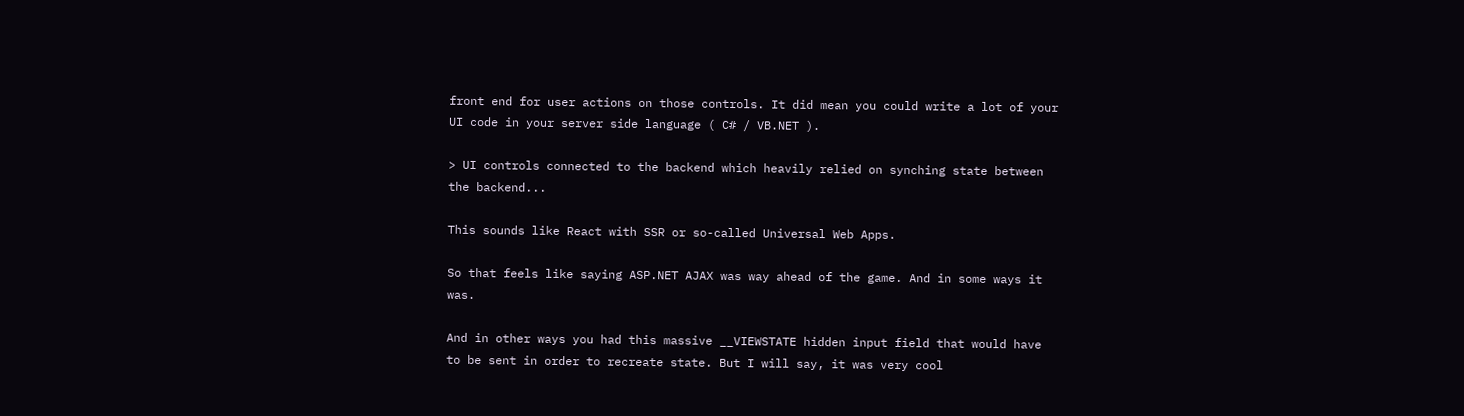front end for user actions on those controls. It did mean you could write a lot of your UI code in your server side language ( C# / VB.NET ).

> UI controls connected to the backend which heavily relied on synching state between the backend...

This sounds like React with SSR or so-called Universal Web Apps.

So that feels like saying ASP.NET AJAX was way ahead of the game. And in some ways it was.

And in other ways you had this massive __VIEWSTATE hidden input field that would have to be sent in order to recreate state. But I will say, it was very cool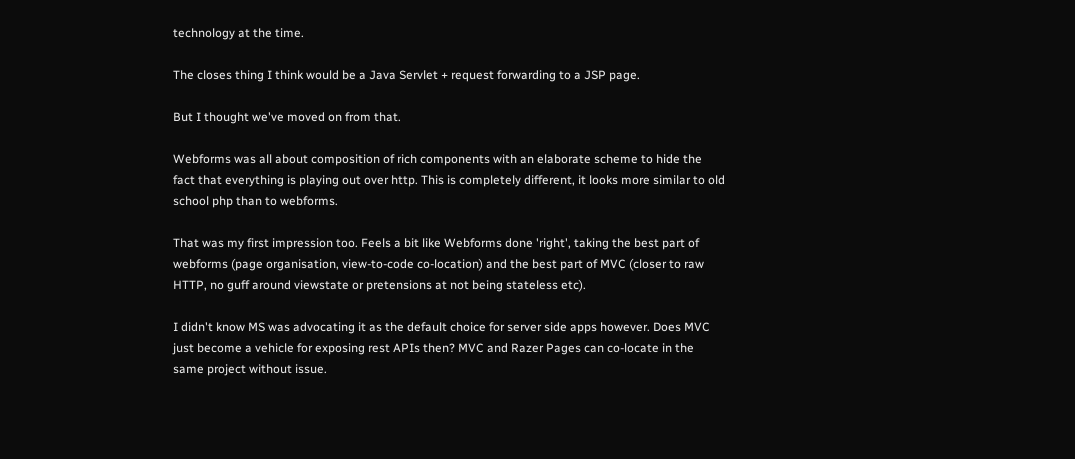technology at the time.

The closes thing I think would be a Java Servlet + request forwarding to a JSP page.

But I thought we've moved on from that.

Webforms was all about composition of rich components with an elaborate scheme to hide the fact that everything is playing out over http. This is completely different, it looks more similar to old school php than to webforms.

That was my first impression too. Feels a bit like Webforms done 'right', taking the best part of webforms (page organisation, view-to-code co-location) and the best part of MVC (closer to raw HTTP, no guff around viewstate or pretensions at not being stateless etc).

I didn't know MS was advocating it as the default choice for server side apps however. Does MVC just become a vehicle for exposing rest APIs then? MVC and Razer Pages can co-locate in the same project without issue.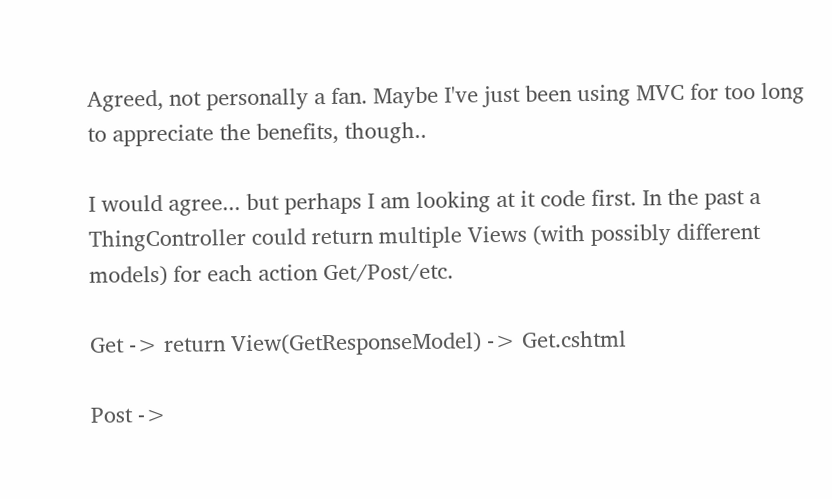Agreed, not personally a fan. Maybe I've just been using MVC for too long to appreciate the benefits, though..

I would agree... but perhaps I am looking at it code first. In the past a ThingController could return multiple Views (with possibly different models) for each action Get/Post/etc.

Get -> return View(GetResponseModel) -> Get.cshtml

Post ->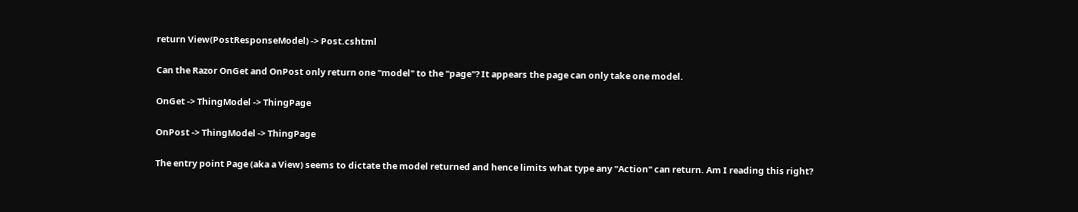return View(PostResponseModel) -> Post.cshtml

Can the Razor OnGet and OnPost only return one "model" to the "page"? It appears the page can only take one model.

OnGet -> ThingModel -> ThingPage

OnPost -> ThingModel -> ThingPage

The entry point Page (aka a View) seems to dictate the model returned and hence limits what type any "Action" can return. Am I reading this right?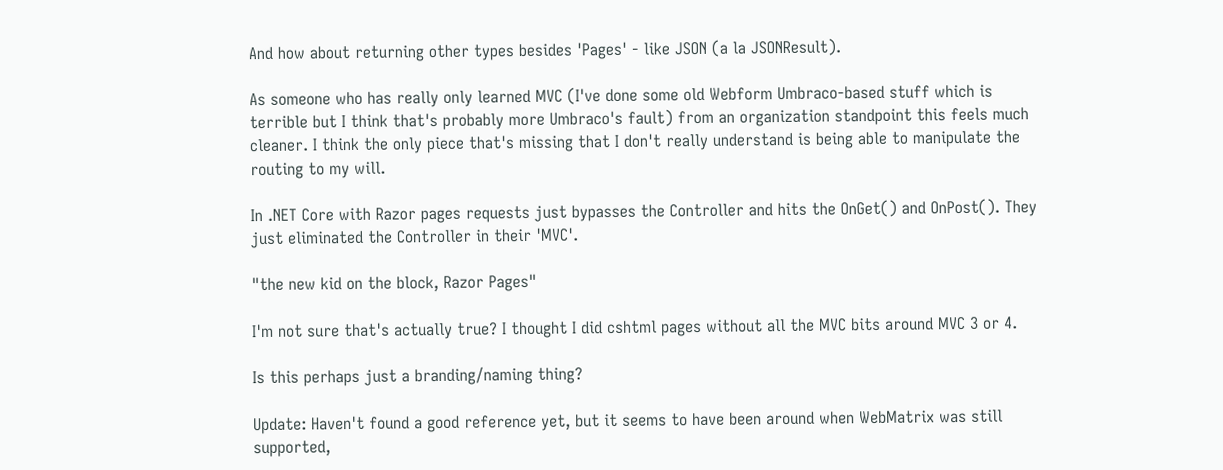And how about returning other types besides 'Pages' - like JSON (a la JSONResult).

As someone who has really only learned MVC (I've done some old Webform Umbraco-based stuff which is terrible but I think that's probably more Umbraco's fault) from an organization standpoint this feels much cleaner. I think the only piece that's missing that I don't really understand is being able to manipulate the routing to my will.

In .NET Core with Razor pages requests just bypasses the Controller and hits the OnGet() and OnPost(). They just eliminated the Controller in their 'MVC'.

"the new kid on the block, Razor Pages"

I'm not sure that's actually true? I thought I did cshtml pages without all the MVC bits around MVC 3 or 4.

Is this perhaps just a branding/naming thing?

Update: Haven't found a good reference yet, but it seems to have been around when WebMatrix was still supported,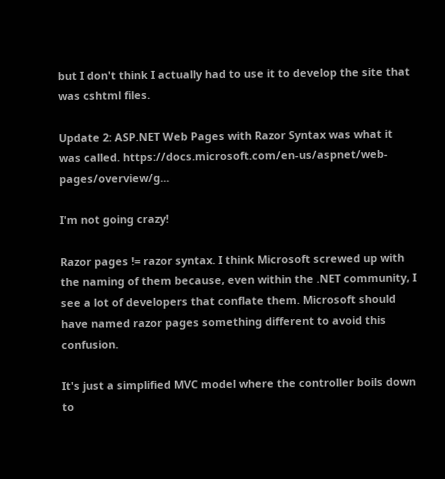but I don't think I actually had to use it to develop the site that was cshtml files.

Update 2: ASP.NET Web Pages with Razor Syntax was what it was called. https://docs.microsoft.com/en-us/aspnet/web-pages/overview/g...

I'm not going crazy!

Razor pages != razor syntax. I think Microsoft screwed up with the naming of them because, even within the .NET community, I see a lot of developers that conflate them. Microsoft should have named razor pages something different to avoid this confusion.

It's just a simplified MVC model where the controller boils down to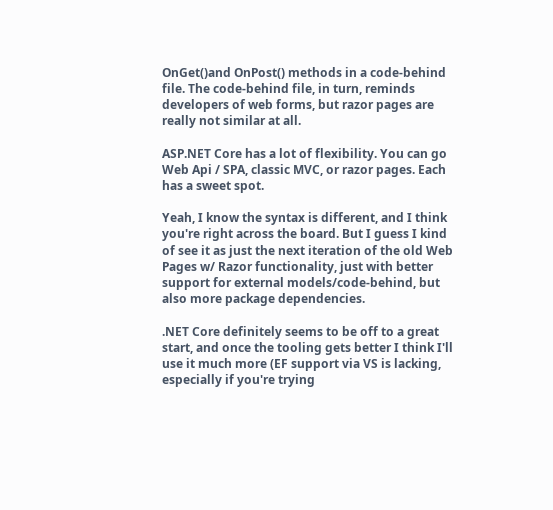OnGet()and OnPost() methods in a code-behind file. The code-behind file, in turn, reminds developers of web forms, but razor pages are really not similar at all.

ASP.NET Core has a lot of flexibility. You can go Web Api / SPA, classic MVC, or razor pages. Each has a sweet spot.

Yeah, I know the syntax is different, and I think you're right across the board. But I guess I kind of see it as just the next iteration of the old Web Pages w/ Razor functionality, just with better support for external models/code-behind, but also more package dependencies.

.NET Core definitely seems to be off to a great start, and once the tooling gets better I think I'll use it much more (EF support via VS is lacking, especially if you're trying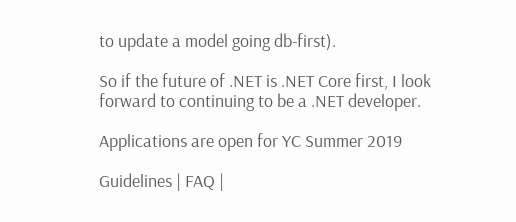to update a model going db-first).

So if the future of .NET is .NET Core first, I look forward to continuing to be a .NET developer.

Applications are open for YC Summer 2019

Guidelines | FAQ |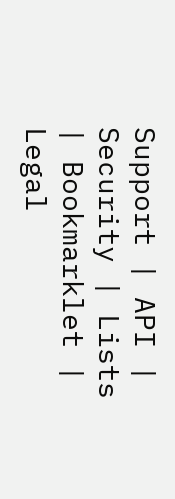Support | API | Security | Lists | Bookmarklet | Legal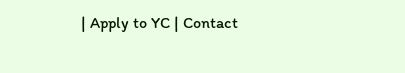| Apply to YC | Contact